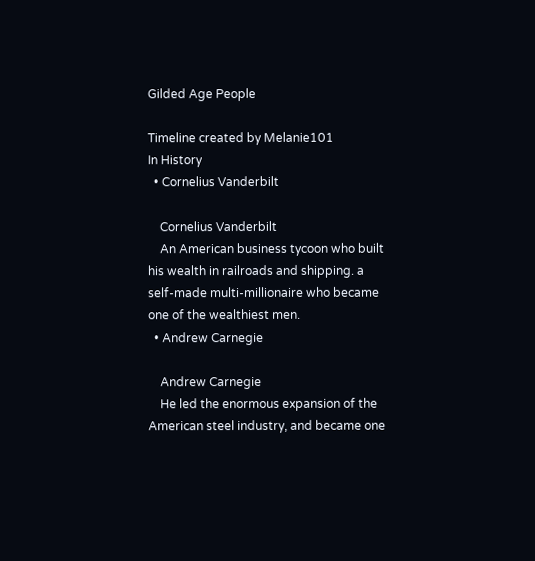Gilded Age People

Timeline created by Melanie101
In History
  • Cornelius Vanderbilt

    Cornelius Vanderbilt
    An American business tycoon who built his wealth in railroads and shipping. a self-made multi-millionaire who became one of the wealthiest men.
  • Andrew Carnegie

    Andrew Carnegie
    He led the enormous expansion of the American steel industry, and became one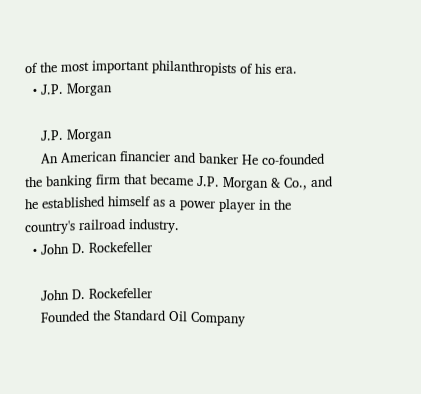of the most important philanthropists of his era.
  • J.P. Morgan

    J.P. Morgan
    An American financier and banker He co-founded the banking firm that became J.P. Morgan & Co., and he established himself as a power player in the country's railroad industry.
  • John D. Rockefeller

    John D. Rockefeller
    Founded the Standard Oil Company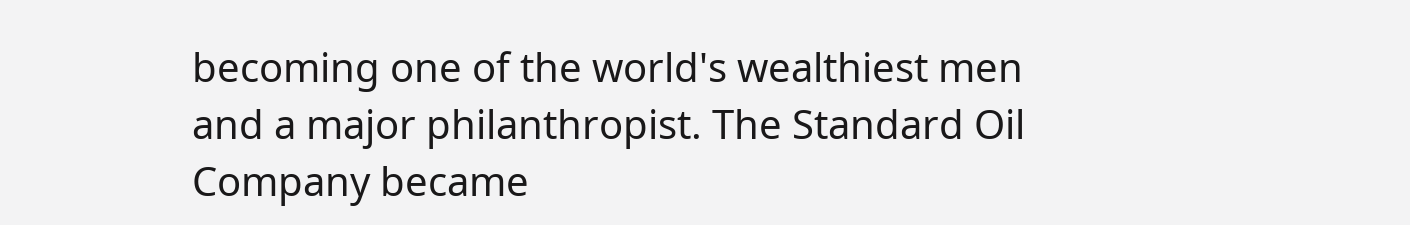becoming one of the world's wealthiest men and a major philanthropist. The Standard Oil Company became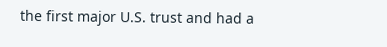the first major U.S. trust and had a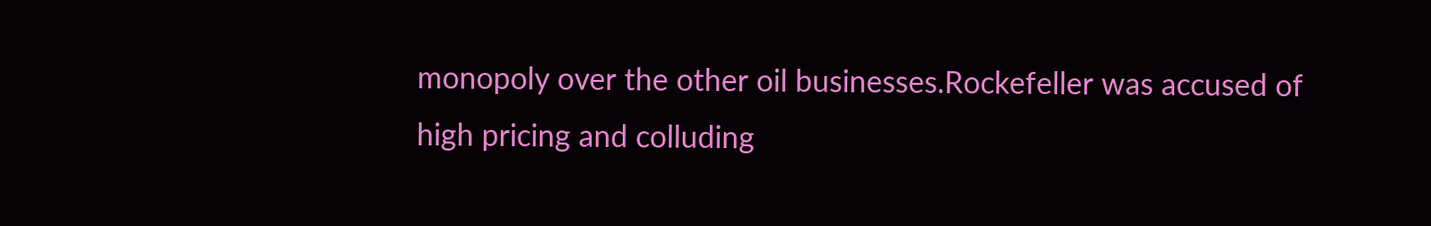monopoly over the other oil businesses.Rockefeller was accused of high pricing and colluding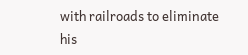with railroads to eliminate his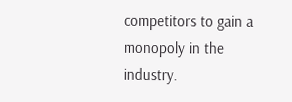competitors to gain a monopoly in the industry.